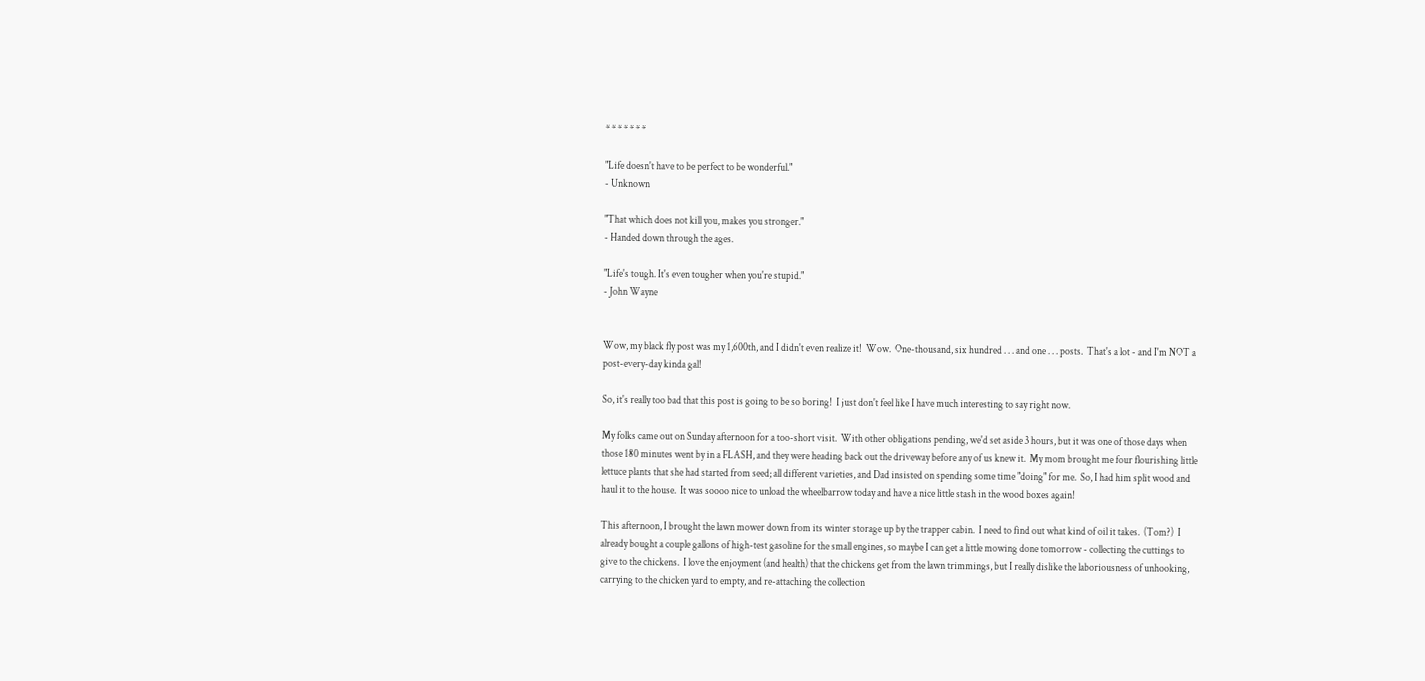* * * * * * *

"Life doesn't have to be perfect to be wonderful."
- Unknown

"That which does not kill you, makes you stronger."
- Handed down through the ages.

"Life's tough. It's even tougher when you're stupid."
- John Wayne


Wow, my black fly post was my 1,600th, and I didn't even realize it!  Wow.  One-thousand, six hundred . . . and one . . . posts.  That's a lot - and I'm NOT a post-every-day kinda gal!

So, it's really too bad that this post is going to be so boring!  I just don't feel like I have much interesting to say right now.

My folks came out on Sunday afternoon for a too-short visit.  With other obligations pending, we'd set aside 3 hours, but it was one of those days when those 180 minutes went by in a FLASH, and they were heading back out the driveway before any of us knew it.  My mom brought me four flourishing little lettuce plants that she had started from seed; all different varieties, and Dad insisted on spending some time "doing" for me.  So, I had him split wood and haul it to the house.  It was soooo nice to unload the wheelbarrow today and have a nice little stash in the wood boxes again!

This afternoon, I brought the lawn mower down from its winter storage up by the trapper cabin.  I need to find out what kind of oil it takes.  (Tom?)  I already bought a couple gallons of high-test gasoline for the small engines, so maybe I can get a little mowing done tomorrow - collecting the cuttings to give to the chickens.  I love the enjoyment (and health) that the chickens get from the lawn trimmings, but I really dislike the laboriousness of unhooking, carrying to the chicken yard to empty, and re-attaching the collection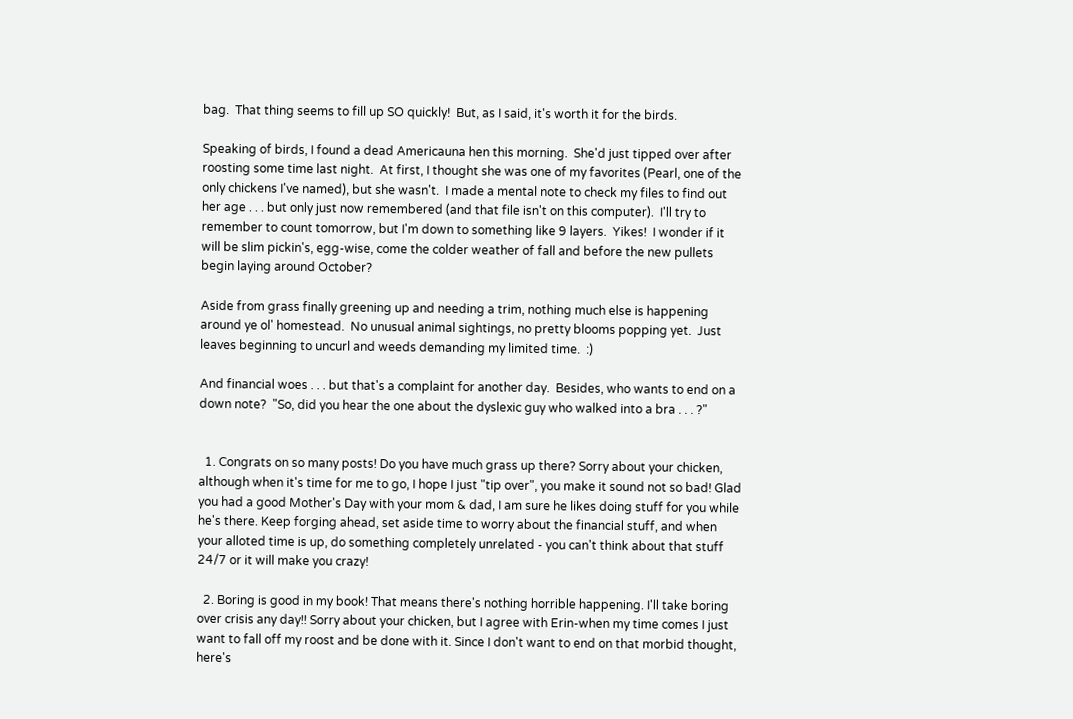bag.  That thing seems to fill up SO quickly!  But, as I said, it's worth it for the birds.

Speaking of birds, I found a dead Americauna hen this morning.  She'd just tipped over after roosting some time last night.  At first, I thought she was one of my favorites (Pearl, one of the only chickens I've named), but she wasn't.  I made a mental note to check my files to find out her age . . . but only just now remembered (and that file isn't on this computer).  I'll try to remember to count tomorrow, but I'm down to something like 9 layers.  Yikes!  I wonder if it will be slim pickin's, egg-wise, come the colder weather of fall and before the new pullets begin laying around October?

Aside from grass finally greening up and needing a trim, nothing much else is happening around ye ol' homestead.  No unusual animal sightings, no pretty blooms popping yet.  Just leaves beginning to uncurl and weeds demanding my limited time.  :)

And financial woes . . . but that's a complaint for another day.  Besides, who wants to end on a down note?  "So, did you hear the one about the dyslexic guy who walked into a bra . . . ?"


  1. Congrats on so many posts! Do you have much grass up there? Sorry about your chicken, although when it's time for me to go, I hope I just "tip over", you make it sound not so bad! Glad you had a good Mother's Day with your mom & dad, I am sure he likes doing stuff for you while he's there. Keep forging ahead, set aside time to worry about the financial stuff, and when your alloted time is up, do something completely unrelated - you can't think about that stuff 24/7 or it will make you crazy!

  2. Boring is good in my book! That means there's nothing horrible happening. I'll take boring over crisis any day!! Sorry about your chicken, but I agree with Erin-when my time comes I just want to fall off my roost and be done with it. Since I don't want to end on that morbid thought, here's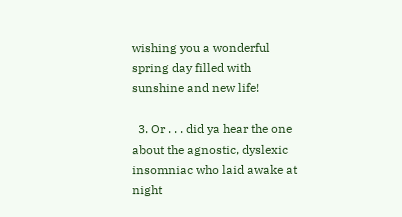wishing you a wonderful spring day filled with sunshine and new life!

  3. Or . . . did ya hear the one about the agnostic, dyslexic insomniac who laid awake at night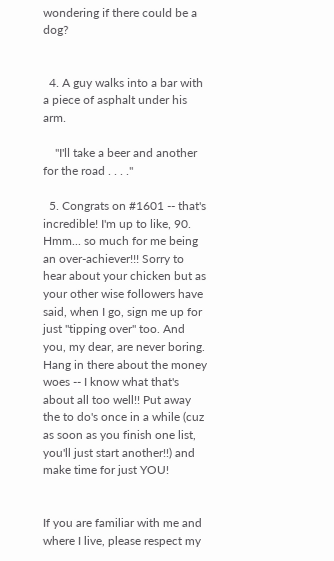wondering if there could be a dog?


  4. A guy walks into a bar with a piece of asphalt under his arm.

    "I'll take a beer and another for the road . . . ."

  5. Congrats on #1601 -- that's incredible! I'm up to like, 90. Hmm... so much for me being an over-achiever!!! Sorry to hear about your chicken but as your other wise followers have said, when I go, sign me up for just "tipping over" too. And you, my dear, are never boring. Hang in there about the money woes -- I know what that's about all too well!! Put away the to do's once in a while (cuz as soon as you finish one list, you'll just start another!!) and make time for just YOU!


If you are familiar with me and where I live, please respect my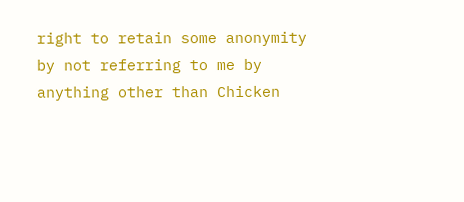right to retain some anonymity by not referring to me by anything other than Chicken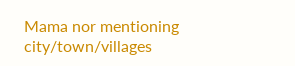Mama nor mentioning city/town/villages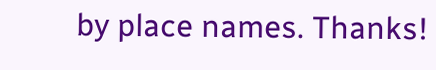by place names. Thanks!